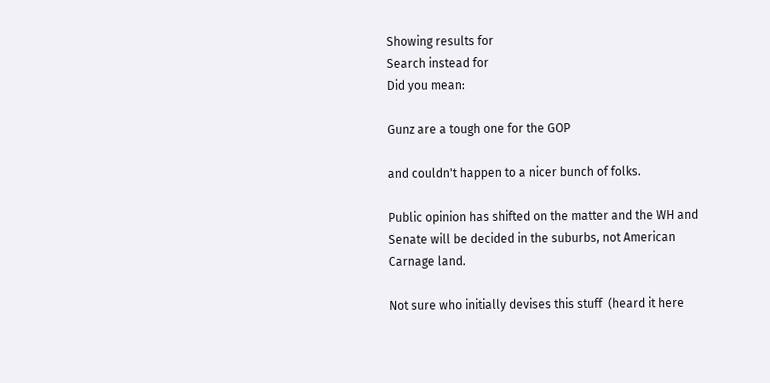Showing results for
Search instead for
Did you mean:

Gunz are a tough one for the GOP

and couldn't happen to a nicer bunch of folks.

Public opinion has shifted on the matter and the WH and Senate will be decided in the suburbs, not American Carnage land.

Not sure who initially devises this stuff  (heard it here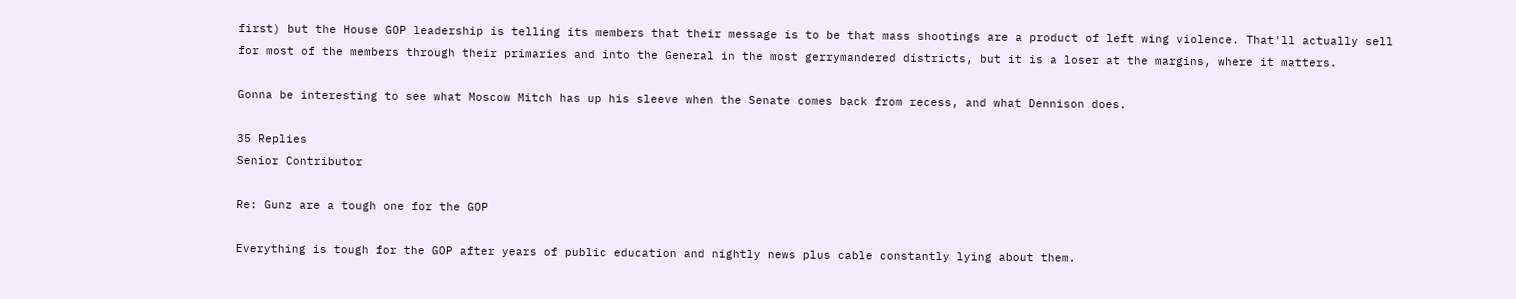first) but the House GOP leadership is telling its members that their message is to be that mass shootings are a product of left wing violence. That'll actually sell for most of the members through their primaries and into the General in the most gerrymandered districts, but it is a loser at the margins, where it matters.

Gonna be interesting to see what Moscow Mitch has up his sleeve when the Senate comes back from recess, and what Dennison does.

35 Replies
Senior Contributor

Re: Gunz are a tough one for the GOP

Everything is tough for the GOP after years of public education and nightly news plus cable constantly lying about them.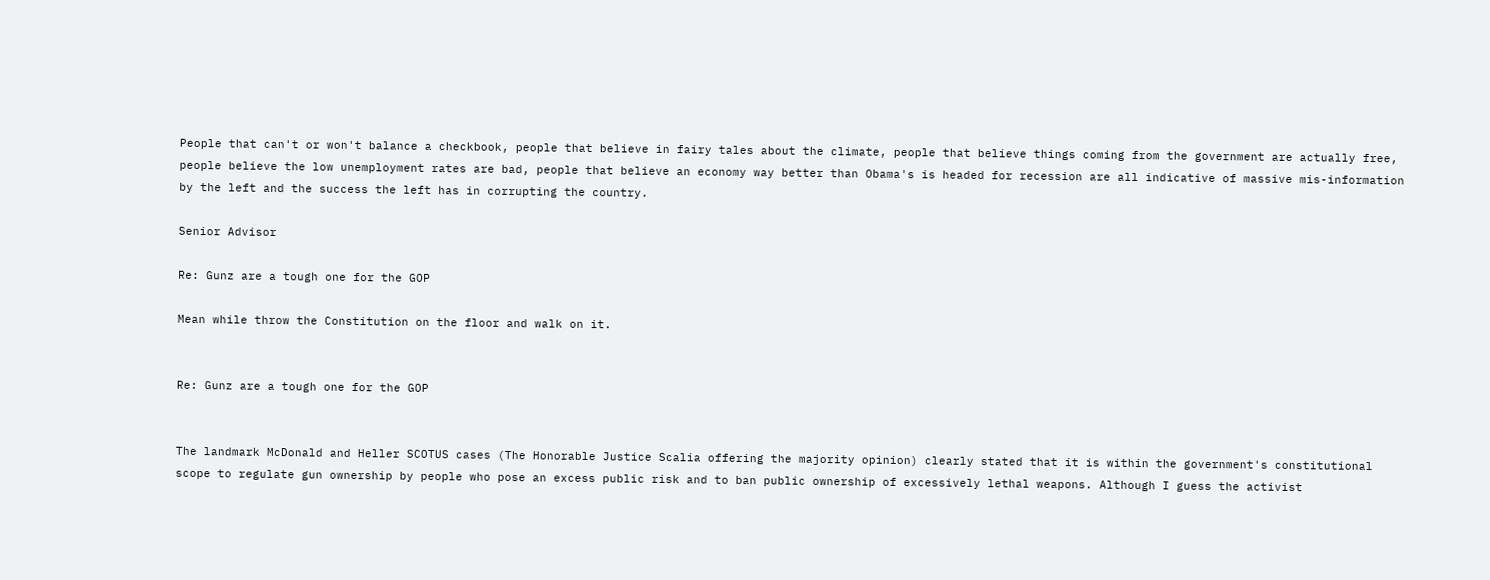People that can't or won't balance a checkbook, people that believe in fairy tales about the climate, people that believe things coming from the government are actually free, people believe the low unemployment rates are bad, people that believe an economy way better than Obama's is headed for recession are all indicative of massive mis-information by the left and the success the left has in corrupting the country.

Senior Advisor

Re: Gunz are a tough one for the GOP

Mean while throw the Constitution on the floor and walk on it.


Re: Gunz are a tough one for the GOP


The landmark McDonald and Heller SCOTUS cases (The Honorable Justice Scalia offering the majority opinion) clearly stated that it is within the government's constitutional scope to regulate gun ownership by people who pose an excess public risk and to ban public ownership of excessively lethal weapons. Although I guess the activist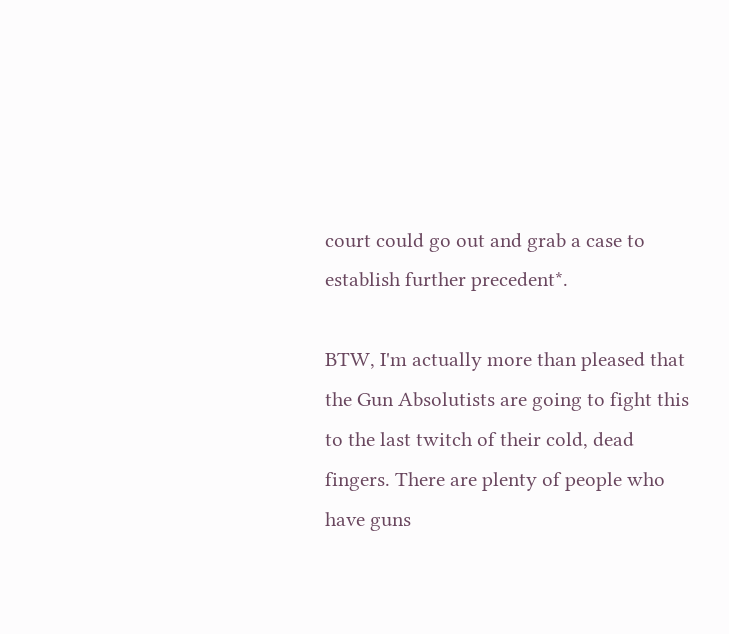court could go out and grab a case to establish further precedent*.

BTW, I'm actually more than pleased that the Gun Absolutists are going to fight this to the last twitch of their cold, dead fingers. There are plenty of people who have guns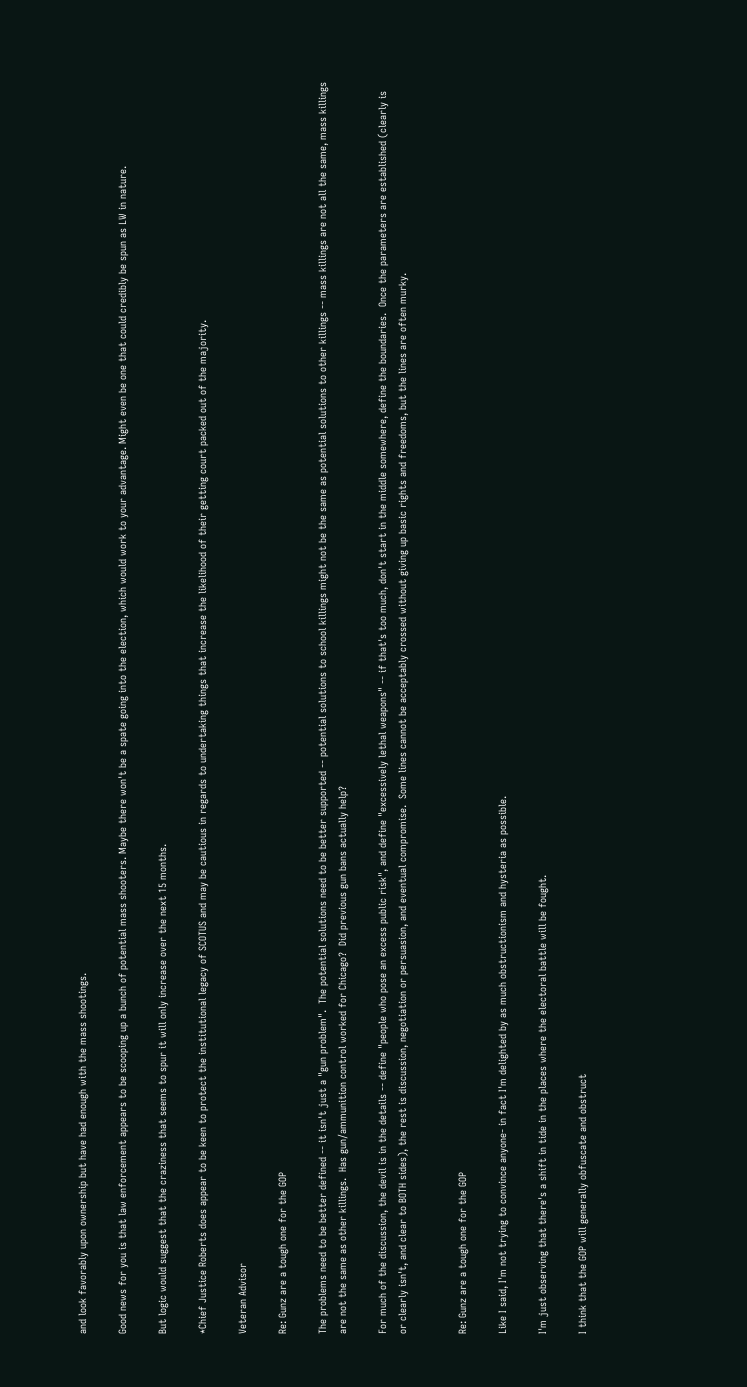and look favorably upon ownership but have had enough with the mass shootings.

Good news for you is that law enforcement appears to be scooping up a bunch of potential mass shooters. Maybe there won't be a spate going into the election, which would work to your advantage. Might even be one that could credibly be spun as LW in nature.

But logic would suggest that the craziness that seems to spur it will only increase over the next 15 months.

*Chief Justice Roberts does appear to be keen to protect the institutional legacy of SCOTUS and may be cautious in regards to undertaking things that increase the likelihood of their getting court packed out of the majority.

Veteran Advisor

Re: Gunz are a tough one for the GOP

The problems need to be better defined -- it isn't just a "gun problem".  The potential solutions need to be better supported -- potential solutions to school killings might not be the same as potential solutions to other killings -- mass killings are not all the same, mass killings are not the same as other killings.  Has gun/ammunition control worked for Chicago?  Did previous gun bans actually help?

For much of the discussion, the devil is in the details -- define "people who pose an excess public risk", and define "excessively lethal weapons" -- if that's too much, don't start in the middle somewhere, define the boundaries.  Once the parameters are established (clearly is or clearly isn't, and clear to BOTH sides), the rest is discussion, negotiation or persuasion, and eventual compromise.  Some lines cannot be acceptably crossed without giving up basic rights and freedoms, but the lines are often murky.


Re: Gunz are a tough one for the GOP

Like I said, I'm not trying to convince anyone- in fact I'm delighted by as much obstructionism and hysteria as possible.

I'm just observing that there's a shift in tide in the places where the electoral battle will be fought.

I think that the GOP will generally obfuscate and obstruct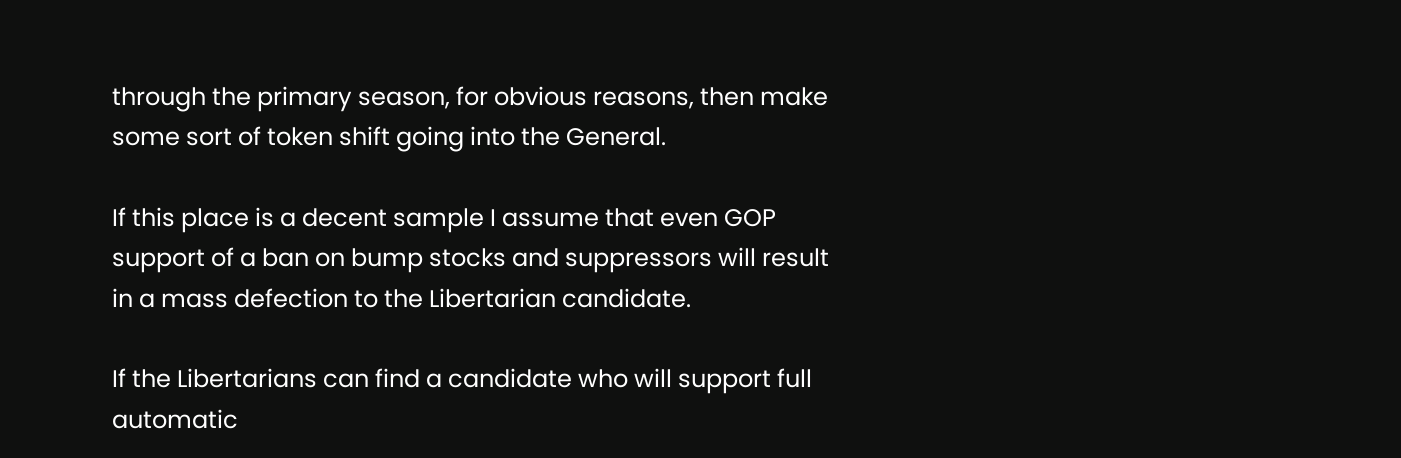through the primary season, for obvious reasons, then make some sort of token shift going into the General.

If this place is a decent sample I assume that even GOP support of a ban on bump stocks and suppressors will result in a mass defection to the Libertarian candidate.

If the Libertarians can find a candidate who will support full automatic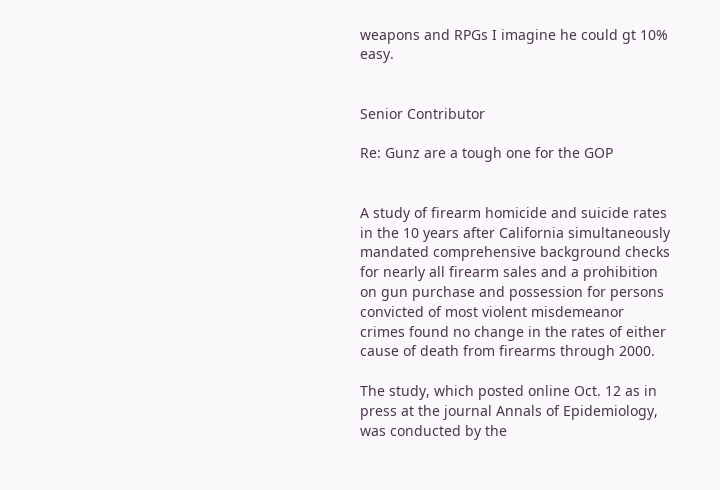weapons and RPGs I imagine he could gt 10% easy.


Senior Contributor

Re: Gunz are a tough one for the GOP


A study of firearm homicide and suicide rates in the 10 years after California simultaneously mandated comprehensive background checks for nearly all firearm sales and a prohibition on gun purchase and possession for persons convicted of most violent misdemeanor crimes found no change in the rates of either cause of death from firearms through 2000.

The study, which posted online Oct. 12 as in press at the journal Annals of Epidemiology, was conducted by the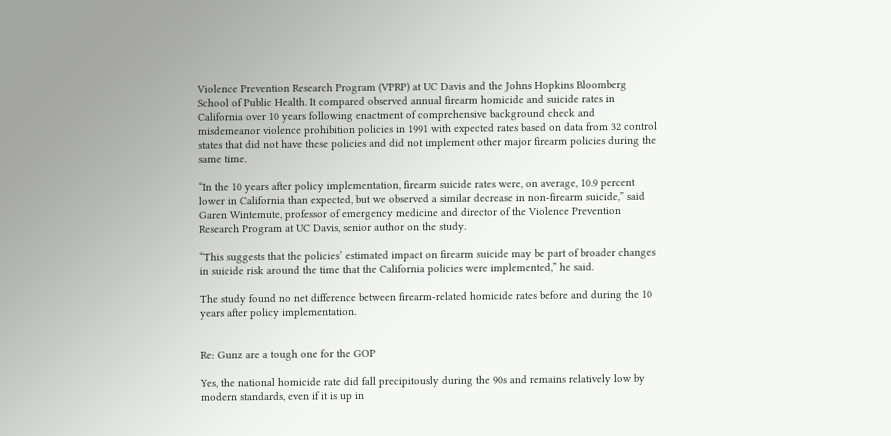Violence Prevention Research Program (VPRP) at UC Davis and the Johns Hopkins Bloomberg School of Public Health. It compared observed annual firearm homicide and suicide rates in California over 10 years following enactment of comprehensive background check and misdemeanor violence prohibition policies in 1991 with expected rates based on data from 32 control states that did not have these policies and did not implement other major firearm policies during the same time.

“In the 10 years after policy implementation, firearm suicide rates were, on average, 10.9 percent lower in California than expected, but we observed a similar decrease in non-firearm suicide,” said Garen Wintemute, professor of emergency medicine and director of the Violence Prevention Research Program at UC Davis, senior author on the study.

“This suggests that the policies’ estimated impact on firearm suicide may be part of broader changes in suicide risk around the time that the California policies were implemented,” he said.

The study found no net difference between firearm-related homicide rates before and during the 10 years after policy implementation.


Re: Gunz are a tough one for the GOP

Yes, the national homicide rate did fall precipitously during the 90s and remains relatively low by modern standards, even if it is up in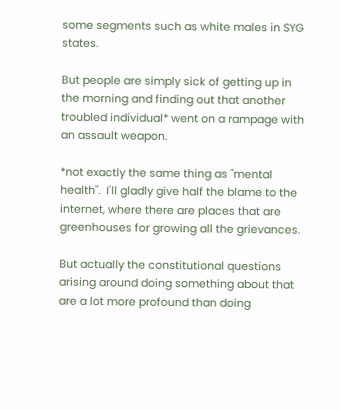some segments such as white males in SYG states.

But people are simply sick of getting up in the morning and finding out that another troubled individual* went on a rampage with an assault weapon.

*not exactly the same thing as "mental health".  I'll gladly give half the blame to the internet, where there are places that are greenhouses for growing all the grievances.

But actually the constitutional questions arising around doing something about that are a lot more profound than doing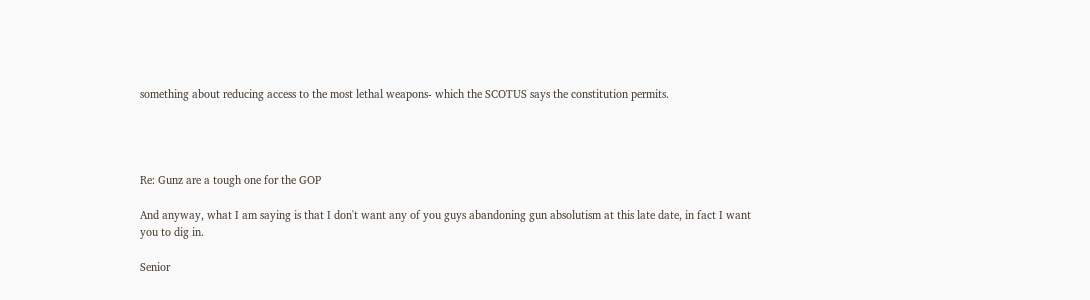something about reducing access to the most lethal weapons- which the SCOTUS says the constitution permits.




Re: Gunz are a tough one for the GOP

And anyway, what I am saying is that I don't want any of you guys abandoning gun absolutism at this late date, in fact I want you to dig in.

Senior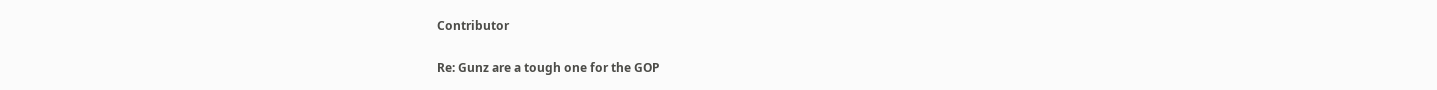Contributor

Re: Gunz are a tough one for the GOP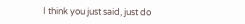I think you just said, just do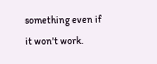something even if it won't work.